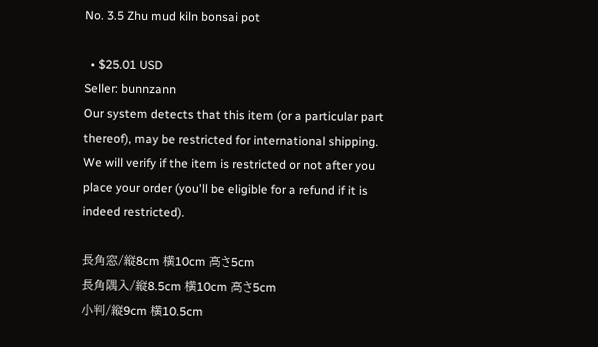No. 3.5 Zhu mud kiln bonsai pot

  • $25.01 USD
Seller: bunnzann
Our system detects that this item (or a particular part thereof), may be restricted for international shipping. We will verify if the item is restricted or not after you place your order (you'll be eligible for a refund if it is indeed restricted).

長角窓/縦8cm 横10cm 高さ5cm
長角隅入/縦8.5cm 横10cm 高さ5cm
小判/縦9cm 横10.5cm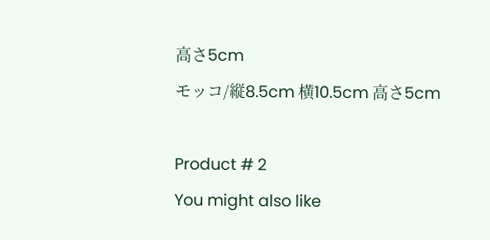高さ5cm
モッコ/縦8.5cm 横10.5cm 高さ5cm

Product # 2
You might also like